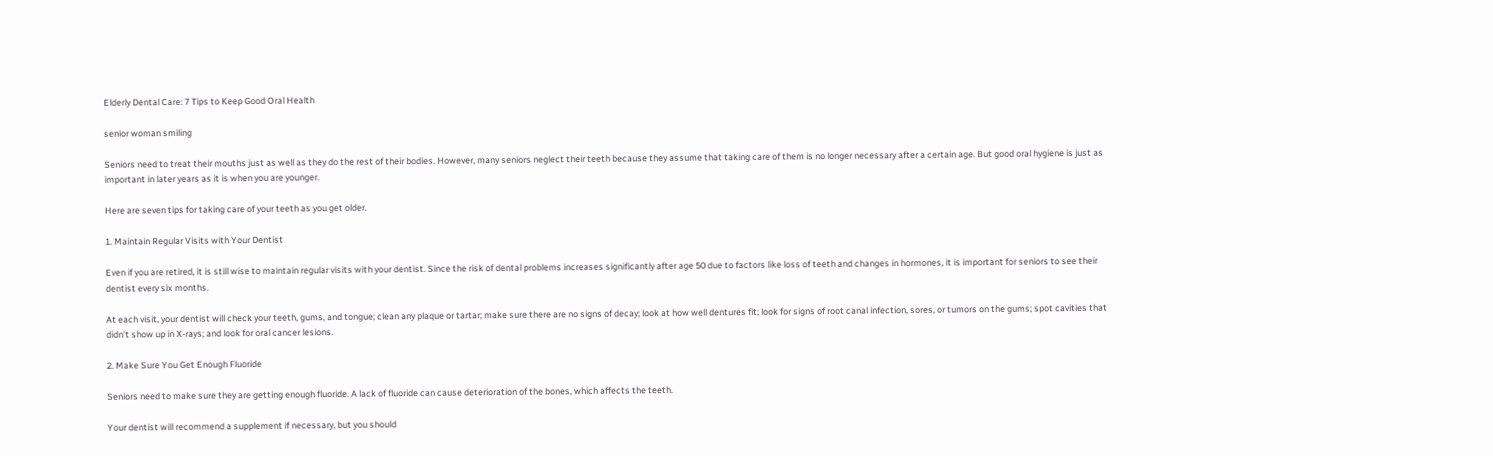Elderly Dental Care: 7 Tips to Keep Good Oral Health

senior woman smiling

Seniors need to treat their mouths just as well as they do the rest of their bodies. However, many seniors neglect their teeth because they assume that taking care of them is no longer necessary after a certain age. But good oral hygiene is just as important in later years as it is when you are younger.

Here are seven tips for taking care of your teeth as you get older.

1. Maintain Regular Visits with Your Dentist

Even if you are retired, it is still wise to maintain regular visits with your dentist. Since the risk of dental problems increases significantly after age 50 due to factors like loss of teeth and changes in hormones, it is important for seniors to see their dentist every six months.

At each visit, your dentist will check your teeth, gums, and tongue; clean any plaque or tartar; make sure there are no signs of decay; look at how well dentures fit; look for signs of root canal infection, sores, or tumors on the gums; spot cavities that didn’t show up in X-rays; and look for oral cancer lesions.

2. Make Sure You Get Enough Fluoride

Seniors need to make sure they are getting enough fluoride. A lack of fluoride can cause deterioration of the bones, which affects the teeth.

Your dentist will recommend a supplement if necessary, but you should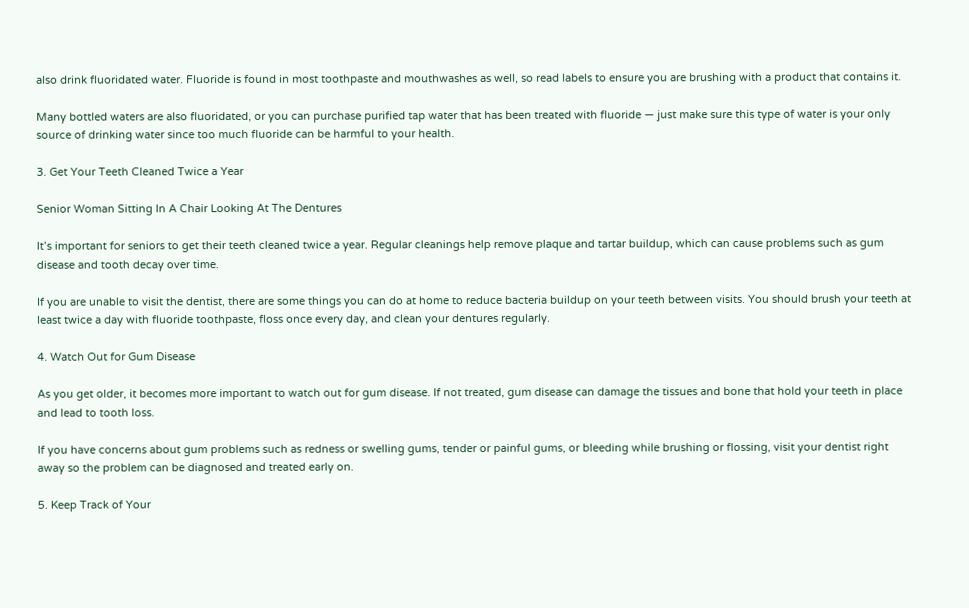also drink fluoridated water. Fluoride is found in most toothpaste and mouthwashes as well, so read labels to ensure you are brushing with a product that contains it.

Many bottled waters are also fluoridated, or you can purchase purified tap water that has been treated with fluoride — just make sure this type of water is your only source of drinking water since too much fluoride can be harmful to your health.

3. Get Your Teeth Cleaned Twice a Year

Senior Woman Sitting In A Chair Looking At The Dentures

It’s important for seniors to get their teeth cleaned twice a year. Regular cleanings help remove plaque and tartar buildup, which can cause problems such as gum disease and tooth decay over time.

If you are unable to visit the dentist, there are some things you can do at home to reduce bacteria buildup on your teeth between visits. You should brush your teeth at least twice a day with fluoride toothpaste, floss once every day, and clean your dentures regularly.

4. Watch Out for Gum Disease

As you get older, it becomes more important to watch out for gum disease. If not treated, gum disease can damage the tissues and bone that hold your teeth in place and lead to tooth loss.

If you have concerns about gum problems such as redness or swelling gums, tender or painful gums, or bleeding while brushing or flossing, visit your dentist right away so the problem can be diagnosed and treated early on.

5. Keep Track of Your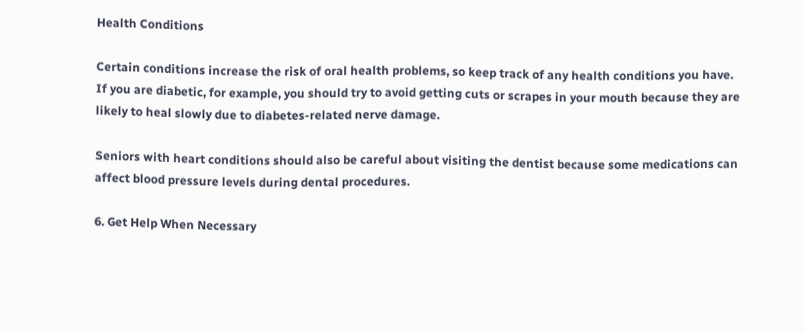Health Conditions

Certain conditions increase the risk of oral health problems, so keep track of any health conditions you have. If you are diabetic, for example, you should try to avoid getting cuts or scrapes in your mouth because they are likely to heal slowly due to diabetes-related nerve damage.

Seniors with heart conditions should also be careful about visiting the dentist because some medications can affect blood pressure levels during dental procedures.

6. Get Help When Necessary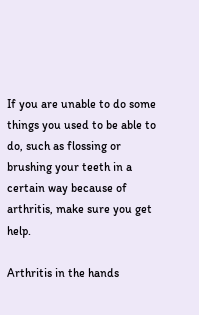If you are unable to do some things you used to be able to do, such as flossing or brushing your teeth in a certain way because of arthritis, make sure you get help.

Arthritis in the hands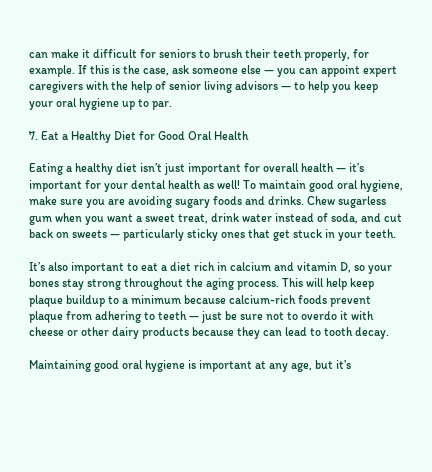can make it difficult for seniors to brush their teeth properly, for example. If this is the case, ask someone else — you can appoint expert caregivers with the help of senior living advisors — to help you keep your oral hygiene up to par.

7. Eat a Healthy Diet for Good Oral Health

Eating a healthy diet isn’t just important for overall health — it’s important for your dental health as well! To maintain good oral hygiene, make sure you are avoiding sugary foods and drinks. Chew sugarless gum when you want a sweet treat, drink water instead of soda, and cut back on sweets — particularly sticky ones that get stuck in your teeth.

It’s also important to eat a diet rich in calcium and vitamin D, so your bones stay strong throughout the aging process. This will help keep plaque buildup to a minimum because calcium-rich foods prevent plaque from adhering to teeth — just be sure not to overdo it with cheese or other dairy products because they can lead to tooth decay.

Maintaining good oral hygiene is important at any age, but it’s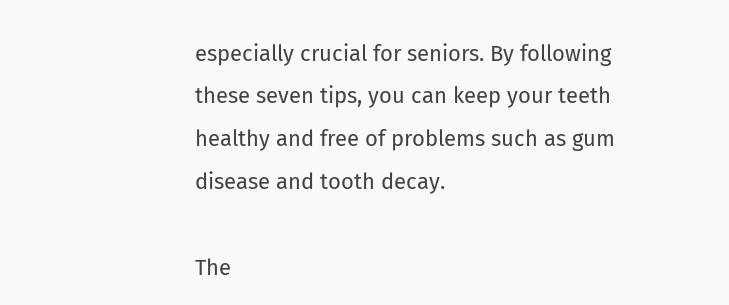especially crucial for seniors. By following these seven tips, you can keep your teeth healthy and free of problems such as gum disease and tooth decay.

The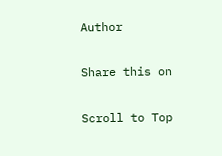Author

Share this on

Scroll to Top